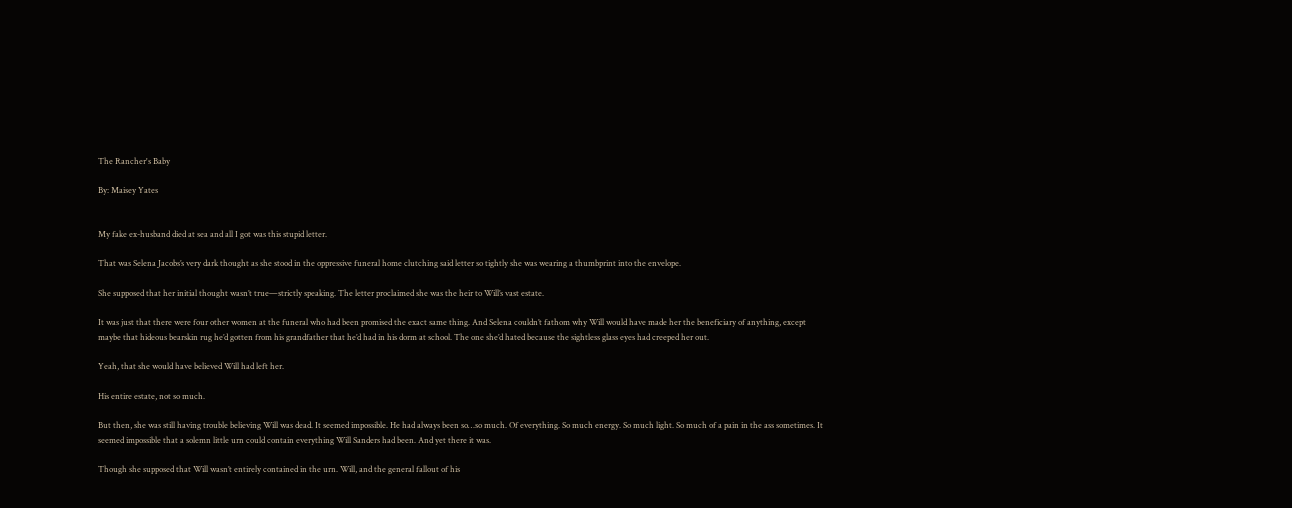The Rancher's Baby

By: Maisey Yates


My fake ex-husband died at sea and all I got was this stupid letter.

That was Selena Jacobs’s very dark thought as she stood in the oppressive funeral home clutching said letter so tightly she was wearing a thumbprint into the envelope.

She supposed that her initial thought wasn’t true—strictly speaking. The letter proclaimed she was the heir to Will’s vast estate.

It was just that there were four other women at the funeral who had been promised the exact same thing. And Selena couldn’t fathom why Will would have made her the beneficiary of anything, except maybe that hideous bearskin rug he’d gotten from his grandfather that he’d had in his dorm at school. The one she’d hated because the sightless glass eyes had creeped her out.

Yeah, that she would have believed Will had left her.

His entire estate, not so much.

But then, she was still having trouble believing Will was dead. It seemed impossible. He had always been so…so much. Of everything. So much energy. So much light. So much of a pain in the ass sometimes. It seemed impossible that a solemn little urn could contain everything Will Sanders had been. And yet there it was.

Though she supposed that Will wasn’t entirely contained in the urn. Will, and the general fallout of his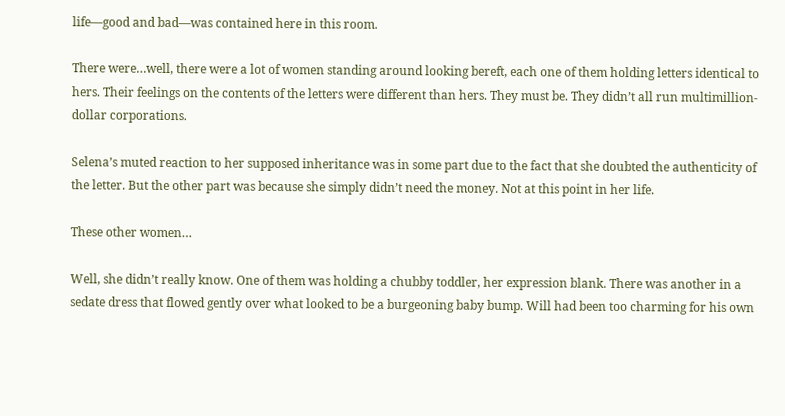life—good and bad—was contained here in this room.

There were…well, there were a lot of women standing around looking bereft, each one of them holding letters identical to hers. Their feelings on the contents of the letters were different than hers. They must be. They didn’t all run multimillion-dollar corporations.

Selena’s muted reaction to her supposed inheritance was in some part due to the fact that she doubted the authenticity of the letter. But the other part was because she simply didn’t need the money. Not at this point in her life.

These other women…

Well, she didn’t really know. One of them was holding a chubby toddler, her expression blank. There was another in a sedate dress that flowed gently over what looked to be a burgeoning baby bump. Will had been too charming for his own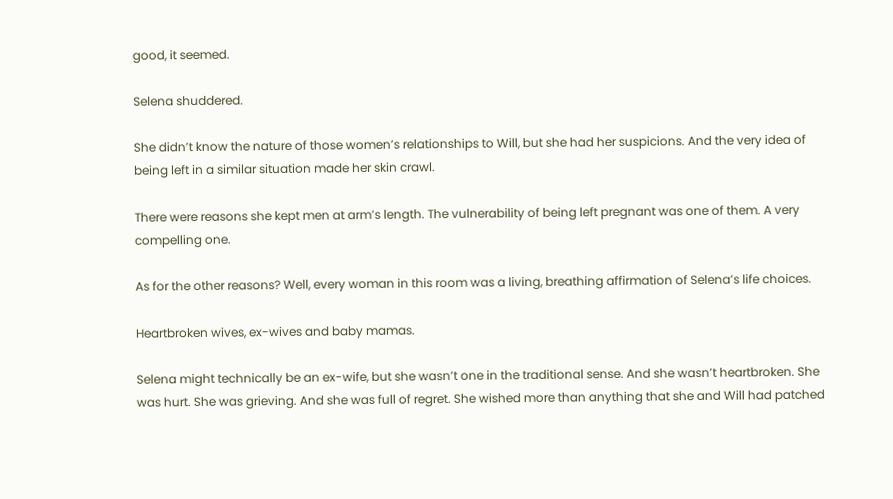good, it seemed.

Selena shuddered.

She didn’t know the nature of those women’s relationships to Will, but she had her suspicions. And the very idea of being left in a similar situation made her skin crawl.

There were reasons she kept men at arm’s length. The vulnerability of being left pregnant was one of them. A very compelling one.

As for the other reasons? Well, every woman in this room was a living, breathing affirmation of Selena’s life choices.

Heartbroken wives, ex-wives and baby mamas.

Selena might technically be an ex-wife, but she wasn’t one in the traditional sense. And she wasn’t heartbroken. She was hurt. She was grieving. And she was full of regret. She wished more than anything that she and Will had patched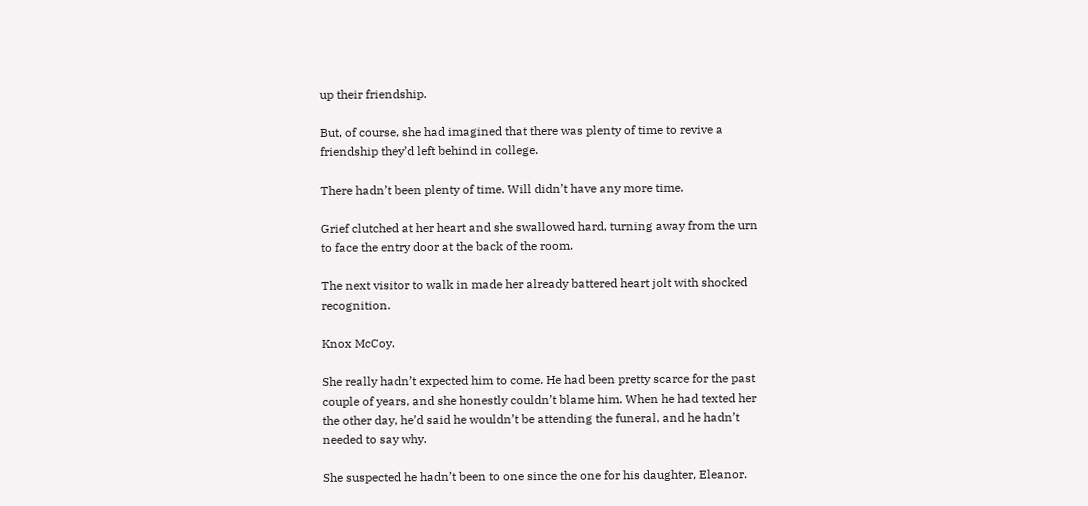up their friendship.

But, of course, she had imagined that there was plenty of time to revive a friendship they’d left behind in college.

There hadn’t been plenty of time. Will didn’t have any more time.

Grief clutched at her heart and she swallowed hard, turning away from the urn to face the entry door at the back of the room.

The next visitor to walk in made her already battered heart jolt with shocked recognition.

Knox McCoy.

She really hadn’t expected him to come. He had been pretty scarce for the past couple of years, and she honestly couldn’t blame him. When he had texted her the other day, he’d said he wouldn’t be attending the funeral, and he hadn’t needed to say why.

She suspected he hadn’t been to one since the one for his daughter, Eleanor.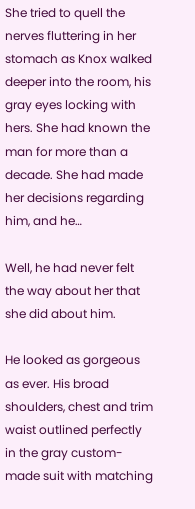She tried to quell the nerves fluttering in her stomach as Knox walked deeper into the room, his gray eyes locking with hers. She had known the man for more than a decade. She had made her decisions regarding him, and he…

Well, he had never felt the way about her that she did about him.

He looked as gorgeous as ever. His broad shoulders, chest and trim waist outlined perfectly in the gray custom-made suit with matching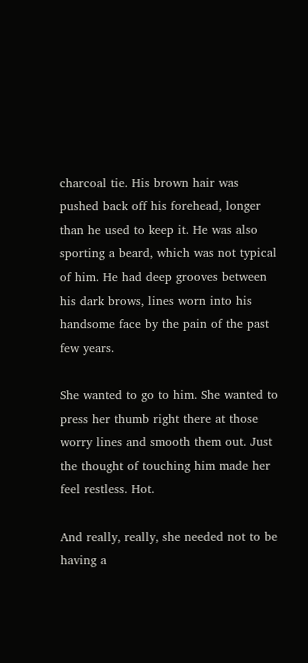charcoal tie. His brown hair was pushed back off his forehead, longer than he used to keep it. He was also sporting a beard, which was not typical of him. He had deep grooves between his dark brows, lines worn into his handsome face by the pain of the past few years.

She wanted to go to him. She wanted to press her thumb right there at those worry lines and smooth them out. Just the thought of touching him made her feel restless. Hot.

And really, really, she needed not to be having a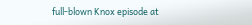full-blown Knox episode at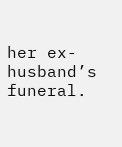her ex-husband’s funeral.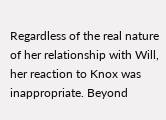Regardless of the real nature of her relationship with Will, her reaction to Knox was inappropriate. Beyond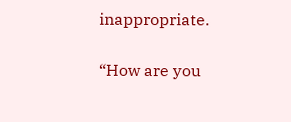inappropriate.

“How are you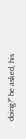doing?” he asked, his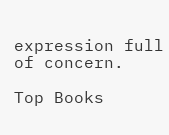expression full of concern.

Top Books